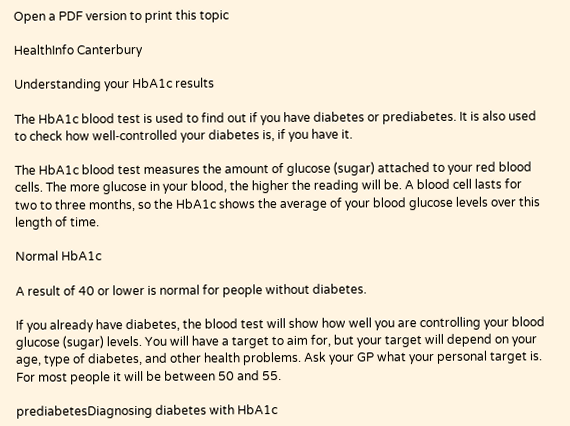Open a PDF version to print this topic

HealthInfo Canterbury

Understanding your HbA1c results

The HbA1c blood test is used to find out if you have diabetes or prediabetes. It is also used to check how well‑controlled your diabetes is, if you have it.

The HbA1c blood test measures the amount of glucose (sugar) attached to your red blood cells. The more glucose in your blood, the higher the reading will be. A blood cell lasts for two to three months, so the HbA1c shows the average of your blood glucose levels over this length of time.

Normal HbA1c

A result of 40 or lower is normal for people without diabetes.

If you already have diabetes, the blood test will show how well you are controlling your blood glucose (sugar) levels. You will have a target to aim for, but your target will depend on your age, type of diabetes, and other health problems. Ask your GP what your personal target is. For most people it will be between 50 and 55.

prediabetesDiagnosing diabetes with HbA1c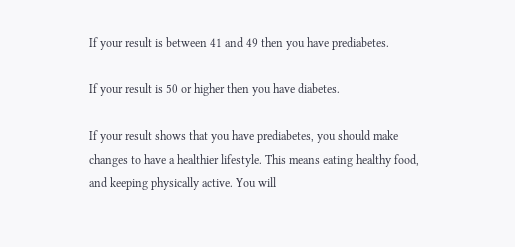If your result is between 41 and 49 then you have prediabetes.

If your result is 50 or higher then you have diabetes.

If your result shows that you have prediabetes, you should make changes to have a healthier lifestyle. This means eating healthy food, and keeping physically active. You will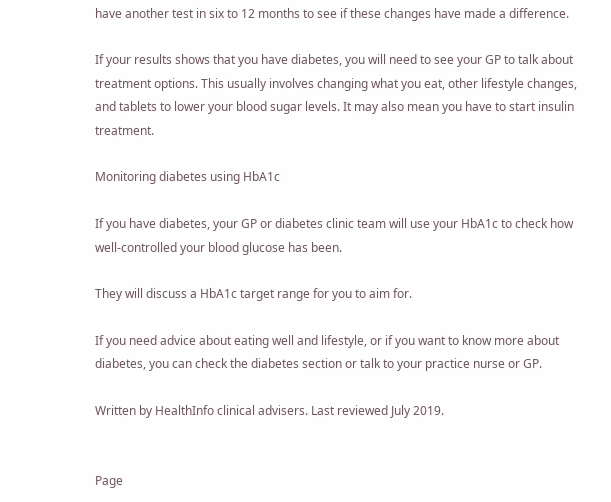have another test in six to 12 months to see if these changes have made a difference.

If your results shows that you have diabetes, you will need to see your GP to talk about treatment options. This usually involves changing what you eat, other lifestyle changes, and tablets to lower your blood sugar levels. It may also mean you have to start insulin treatment.

Monitoring diabetes using HbA1c

If you have diabetes, your GP or diabetes clinic team will use your HbA1c to check how well‑controlled your blood glucose has been.

They will discuss a HbA1c target range for you to aim for.

If you need advice about eating well and lifestyle, or if you want to know more about diabetes, you can check the diabetes section or talk to your practice nurse or GP.

Written by HealthInfo clinical advisers. Last reviewed July 2019.


Page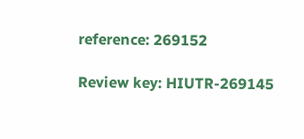reference: 269152

Review key: HIUTR-269145